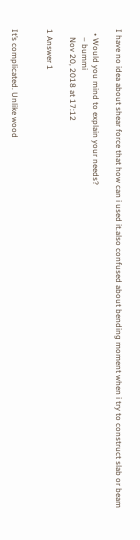I have no idea about shear force that how can i used it.also confused about bending moment when i try to construct slab or beam

  • Would you mind to explain your needs?
    – bummi
    Nov 20, 2018 at 17:12

1 Answer 1


It’s complicated. Unlike wood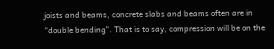joists and beams, concrete slabs and beams often are in “double bending”. That is to say, compression will be on the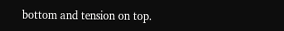bottom and tension on top.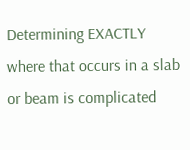Determining EXACTLY where that occurs in a slab or beam is complicated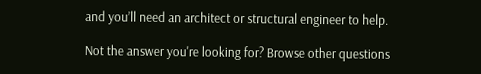and you’ll need an architect or structural engineer to help.

Not the answer you're looking for? Browse other questions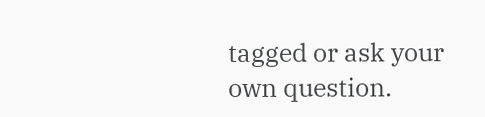tagged or ask your own question.